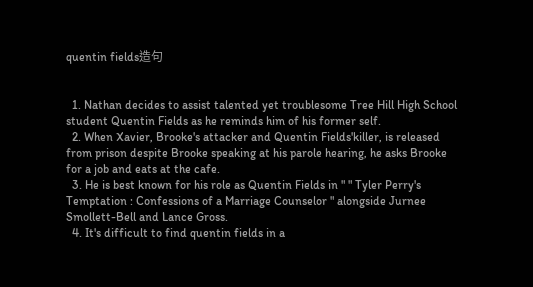quentin fields造句


  1. Nathan decides to assist talented yet troublesome Tree Hill High School student Quentin Fields as he reminds him of his former self.
  2. When Xavier, Brooke's attacker and Quentin Fields'killer, is released from prison despite Brooke speaking at his parole hearing, he asks Brooke for a job and eats at the cafe.
  3. He is best known for his role as Quentin Fields in " " Tyler Perry's Temptation : Confessions of a Marriage Counselor " alongside Jurnee Smollett-Bell and Lance Gross.
  4. It's difficult to find quentin fields in a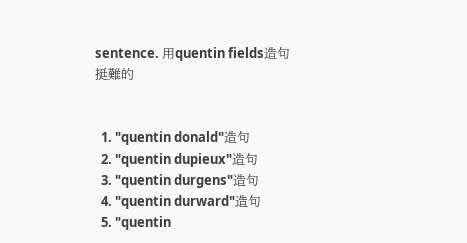sentence. 用quentin fields造句挺難的


  1. "quentin donald"造句
  2. "quentin dupieux"造句
  3. "quentin durgens"造句
  4. "quentin durward"造句
  5. "quentin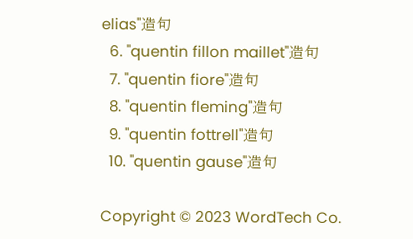elias"造句
  6. "quentin fillon maillet"造句
  7. "quentin fiore"造句
  8. "quentin fleming"造句
  9. "quentin fottrell"造句
  10. "quentin gause"造句

Copyright © 2023 WordTech Co.